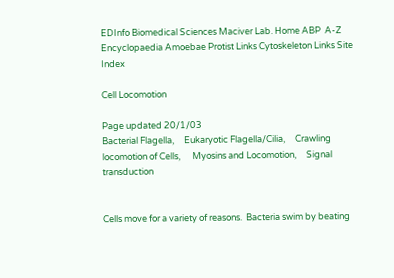EDInfo Biomedical Sciences Maciver Lab. Home ABP  A-Z Encyclopaedia Amoebae Protist Links Cytoskeleton Links Site Index

Cell Locomotion

Page updated 20/1/03
Bacterial Flagella,     Eukaryotic Flagella/Cilia,     Crawling locomotion of Cells,      Myosins and Locomotion,     Signal transduction


Cells move for a variety of reasons.  Bacteria swim by beating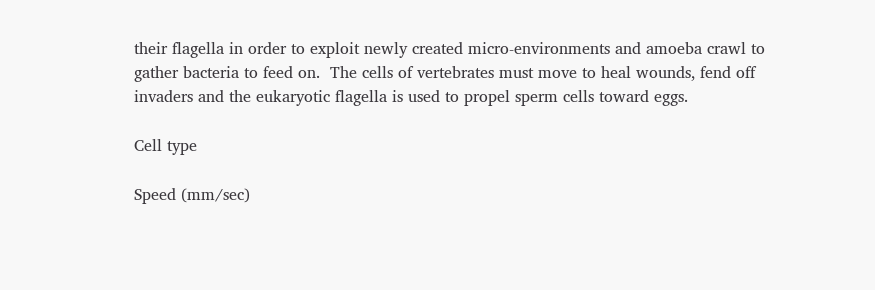their flagella in order to exploit newly created micro-environments and amoeba crawl to gather bacteria to feed on.  The cells of vertebrates must move to heal wounds, fend off invaders and the eukaryotic flagella is used to propel sperm cells toward eggs.

Cell type

Speed (mm/sec)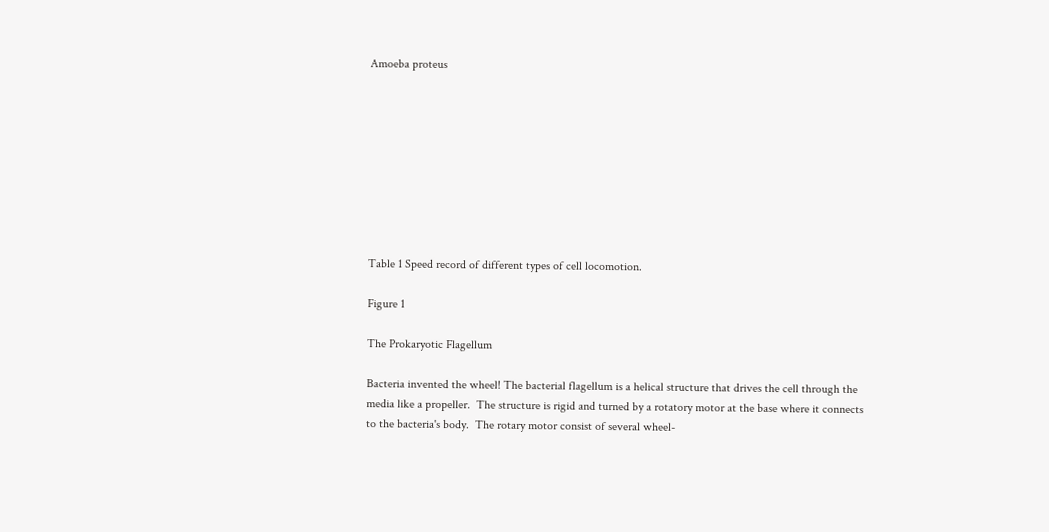Amoeba proteus









Table 1 Speed record of different types of cell locomotion.

Figure 1

The Prokaryotic Flagellum

Bacteria invented the wheel! The bacterial flagellum is a helical structure that drives the cell through the media like a propeller.  The structure is rigid and turned by a rotatory motor at the base where it connects to the bacteria's body.  The rotary motor consist of several wheel-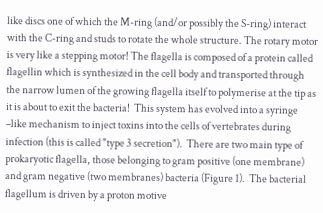like discs one of which the M-ring (and/or possibly the S-ring) interact with the C-ring and studs to rotate the whole structure. The rotary motor is very like a stepping motor! The flagella is composed of a protein called flagellin which is synthesized in the cell body and transported through the narrow lumen of the growing flagella itself to polymerise at the tip as it is about to exit the bacteria!  This system has evolved into a syringe –like mechanism to inject toxins into the cells of vertebrates during infection (this is called "type 3 secretion").  There are two main type of prokaryotic flagella, those belonging to gram positive (one membrane) and gram negative (two membranes) bacteria (Figure 1).  The bacterial flagellum is driven by a proton motive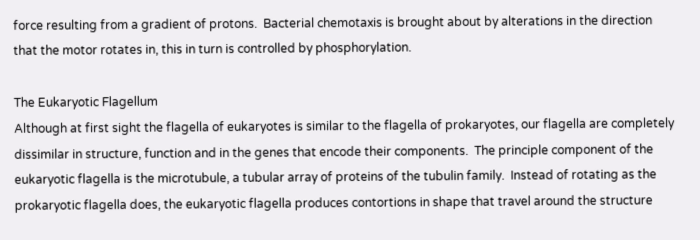force resulting from a gradient of protons.  Bacterial chemotaxis is brought about by alterations in the direction that the motor rotates in, this in turn is controlled by phosphorylation.

The Eukaryotic Flagellum
Although at first sight the flagella of eukaryotes is similar to the flagella of prokaryotes, our flagella are completely dissimilar in structure, function and in the genes that encode their components.  The principle component of the eukaryotic flagella is the microtubule, a tubular array of proteins of the tubulin family.  Instead of rotating as the prokaryotic flagella does, the eukaryotic flagella produces contortions in shape that travel around the structure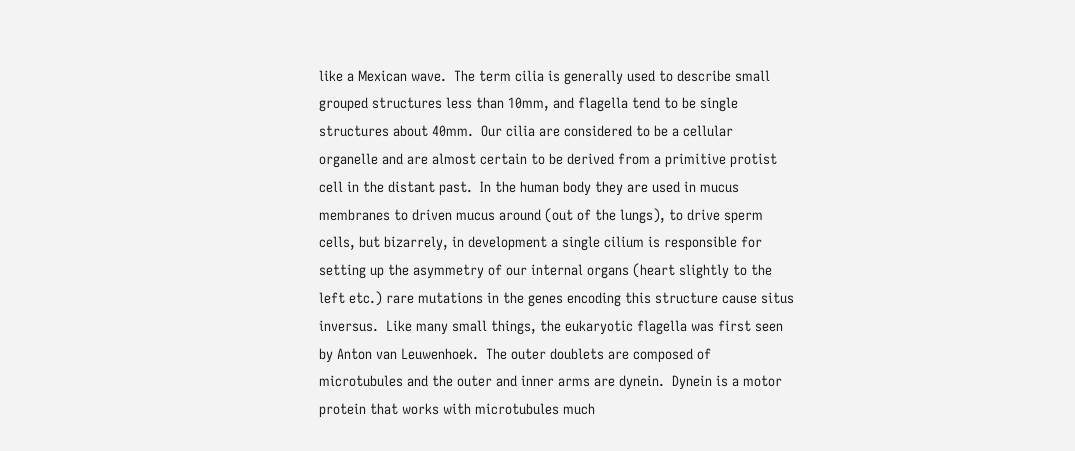like a Mexican wave.  The term cilia is generally used to describe small grouped structures less than 10mm, and flagella tend to be single structures about 40mm.  Our cilia are considered to be a cellular organelle and are almost certain to be derived from a primitive protist cell in the distant past.  In the human body they are used in mucus membranes to driven mucus around (out of the lungs), to drive sperm cells, but bizarrely, in development a single cilium is responsible for setting up the asymmetry of our internal organs (heart slightly to the left etc.) rare mutations in the genes encoding this structure cause situs inversus.  Like many small things, the eukaryotic flagella was first seen by Anton van Leuwenhoek.  The outer doublets are composed of microtubules and the outer and inner arms are dynein.  Dynein is a motor protein that works with microtubules much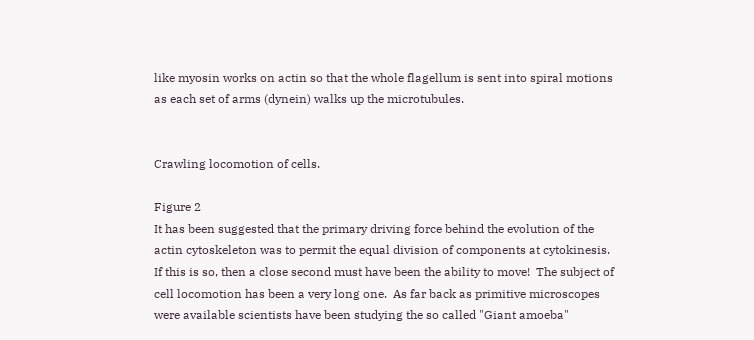like myosin works on actin so that the whole flagellum is sent into spiral motions as each set of arms (dynein) walks up the microtubules.


Crawling locomotion of cells.

Figure 2
It has been suggested that the primary driving force behind the evolution of the actin cytoskeleton was to permit the equal division of components at cytokinesis.  If this is so, then a close second must have been the ability to move!  The subject of cell locomotion has been a very long one.  As far back as primitive microscopes were available scientists have been studying the so called "Giant amoeba"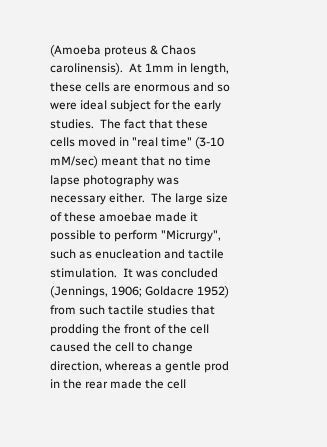(Amoeba proteus & Chaos carolinensis).  At 1mm in length, these cells are enormous and so were ideal subject for the early studies.  The fact that these cells moved in "real time" (3-10
mM/sec) meant that no time lapse photography was necessary either.  The large size of these amoebae made it possible to perform "Micrurgy", such as enucleation and tactile stimulation.  It was concluded (Jennings, 1906; Goldacre 1952) from such tactile studies that prodding the front of the cell caused the cell to change direction, whereas a gentle prod in the rear made the cell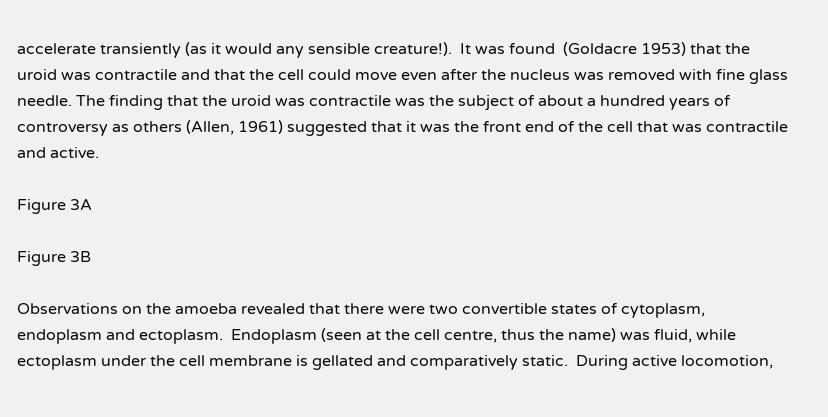accelerate transiently (as it would any sensible creature!).  It was found  (Goldacre 1953) that the uroid was contractile and that the cell could move even after the nucleus was removed with fine glass needle. The finding that the uroid was contractile was the subject of about a hundred years of controversy as others (Allen, 1961) suggested that it was the front end of the cell that was contractile and active.

Figure 3A

Figure 3B

Observations on the amoeba revealed that there were two convertible states of cytoplasm, endoplasm and ectoplasm.  Endoplasm (seen at the cell centre, thus the name) was fluid, while ectoplasm under the cell membrane is gellated and comparatively static.  During active locomotion,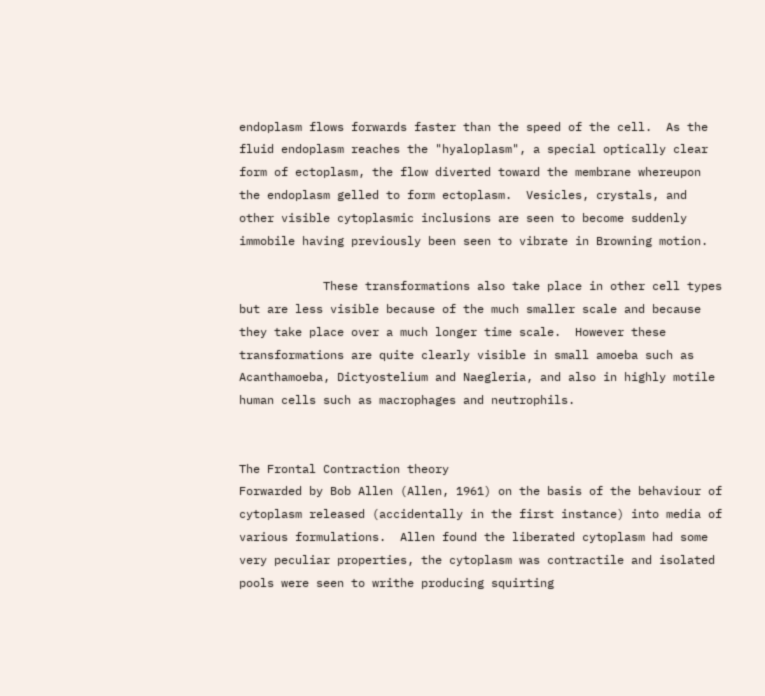endoplasm flows forwards faster than the speed of the cell.  As the fluid endoplasm reaches the "hyaloplasm", a special optically clear form of ectoplasm, the flow diverted toward the membrane whereupon the endoplasm gelled to form ectoplasm.  Vesicles, crystals, and other visible cytoplasmic inclusions are seen to become suddenly immobile having previously been seen to vibrate in Browning motion.

            These transformations also take place in other cell types but are less visible because of the much smaller scale and because they take place over a much longer time scale.  However these transformations are quite clearly visible in small amoeba such as Acanthamoeba, Dictyostelium and Naegleria, and also in highly motile human cells such as macrophages and neutrophils.


The Frontal Contraction theory
Forwarded by Bob Allen (Allen, 1961) on the basis of the behaviour of cytoplasm released (accidentally in the first instance) into media of various formulations.  Allen found the liberated cytoplasm had some very peculiar properties, the cytoplasm was contractile and isolated pools were seen to writhe producing squirting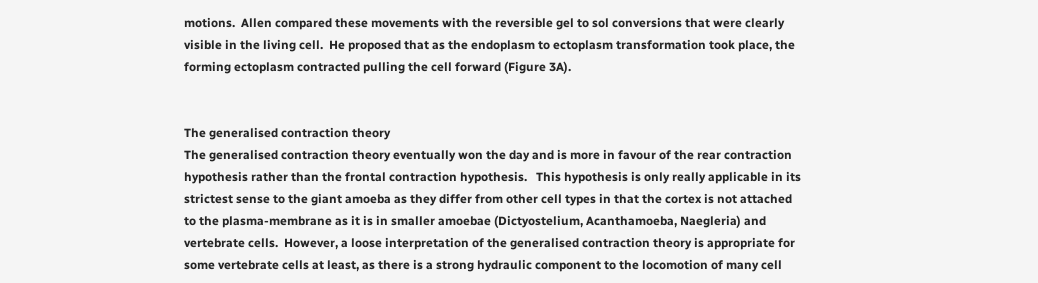motions.  Allen compared these movements with the reversible gel to sol conversions that were clearly visible in the living cell.  He proposed that as the endoplasm to ectoplasm transformation took place, the forming ectoplasm contracted pulling the cell forward (Figure 3A).


The generalised contraction theory
The generalised contraction theory eventually won the day and is more in favour of the rear contraction hypothesis rather than the frontal contraction hypothesis.   This hypothesis is only really applicable in its strictest sense to the giant amoeba as they differ from other cell types in that the cortex is not attached to the plasma-membrane as it is in smaller amoebae (Dictyostelium, Acanthamoeba, Naegleria) and vertebrate cells.  However, a loose interpretation of the generalised contraction theory is appropriate for some vertebrate cells at least, as there is a strong hydraulic component to the locomotion of many cell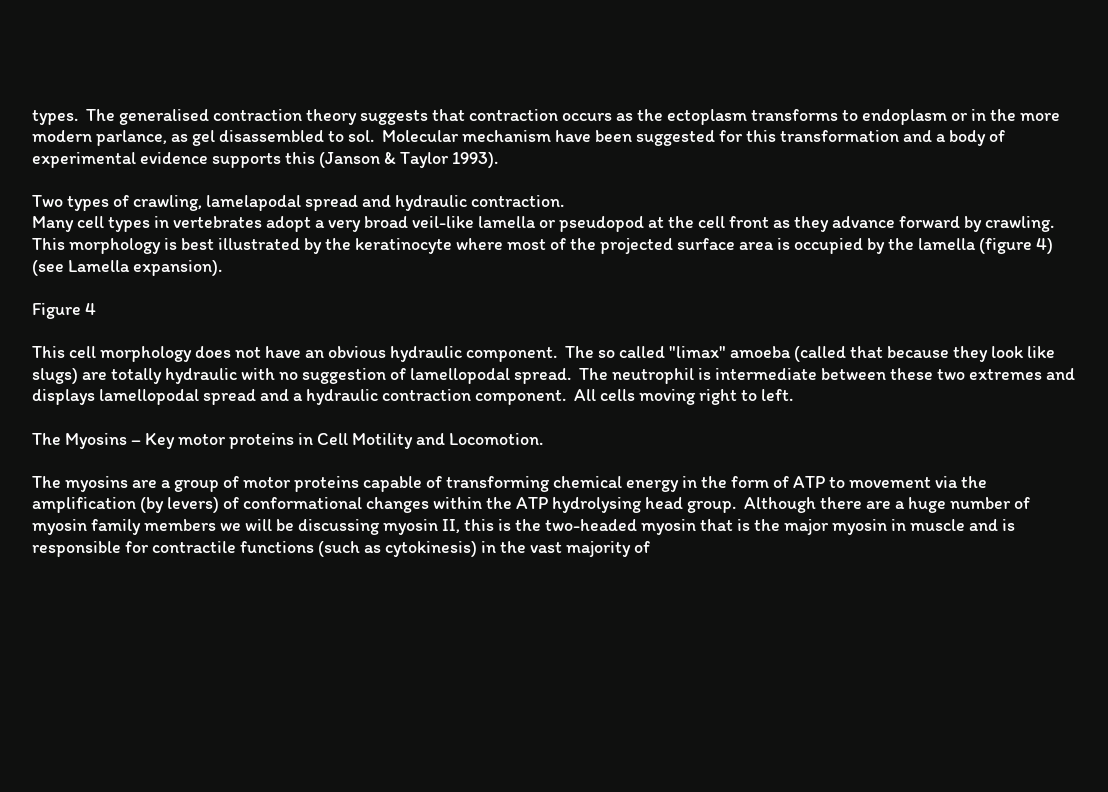types.  The generalised contraction theory suggests that contraction occurs as the ectoplasm transforms to endoplasm or in the more modern parlance, as gel disassembled to sol.  Molecular mechanism have been suggested for this transformation and a body of experimental evidence supports this (Janson & Taylor 1993).

Two types of crawling, lamelapodal spread and hydraulic contraction.
Many cell types in vertebrates adopt a very broad veil-like lamella or pseudopod at the cell front as they advance forward by crawling.  This morphology is best illustrated by the keratinocyte where most of the projected surface area is occupied by the lamella (figure 4) (see Lamella expansion).

Figure 4

This cell morphology does not have an obvious hydraulic component.  The so called "limax" amoeba (called that because they look like slugs) are totally hydraulic with no suggestion of lamellopodal spread.  The neutrophil is intermediate between these two extremes and displays lamellopodal spread and a hydraulic contraction component.  All cells moving right to left.

The Myosins – Key motor proteins in Cell Motility and Locomotion.

The myosins are a group of motor proteins capable of transforming chemical energy in the form of ATP to movement via the amplification (by levers) of conformational changes within the ATP hydrolysing head group.  Although there are a huge number of myosin family members we will be discussing myosin II, this is the two-headed myosin that is the major myosin in muscle and is responsible for contractile functions (such as cytokinesis) in the vast majority of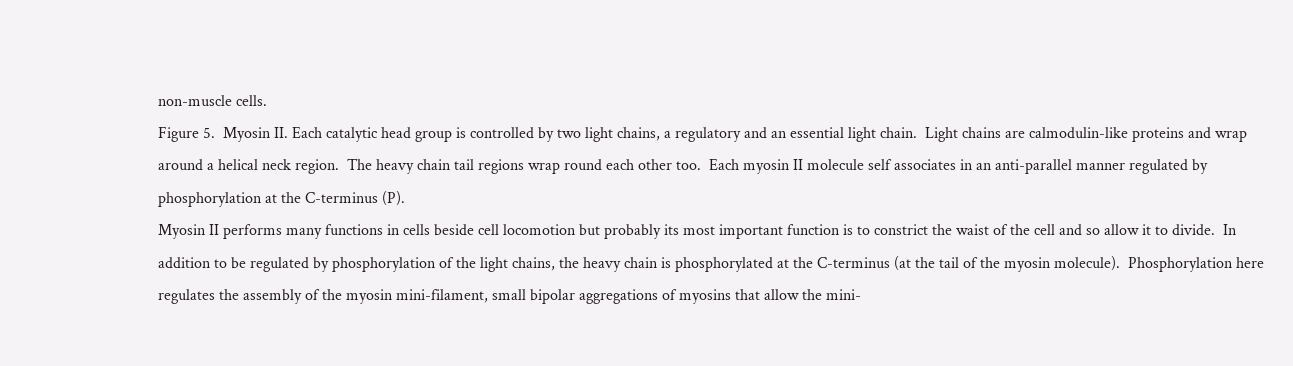non-muscle cells.
Figure 5.  Myosin II. Each catalytic head group is controlled by two light chains, a regulatory and an essential light chain.  Light chains are calmodulin-like proteins and wrap around a helical neck region.  The heavy chain tail regions wrap round each other too.  Each myosin II molecule self associates in an anti-parallel manner regulated by phosphorylation at the C-terminus (P).
Myosin II performs many functions in cells beside cell locomotion but probably its most important function is to constrict the waist of the cell and so allow it to divide.  In addition to be regulated by phosphorylation of the light chains, the heavy chain is phosphorylated at the C-terminus (at the tail of the myosin molecule).  Phosphorylation here regulates the assembly of the myosin mini-filament, small bipolar aggregations of myosins that allow the mini-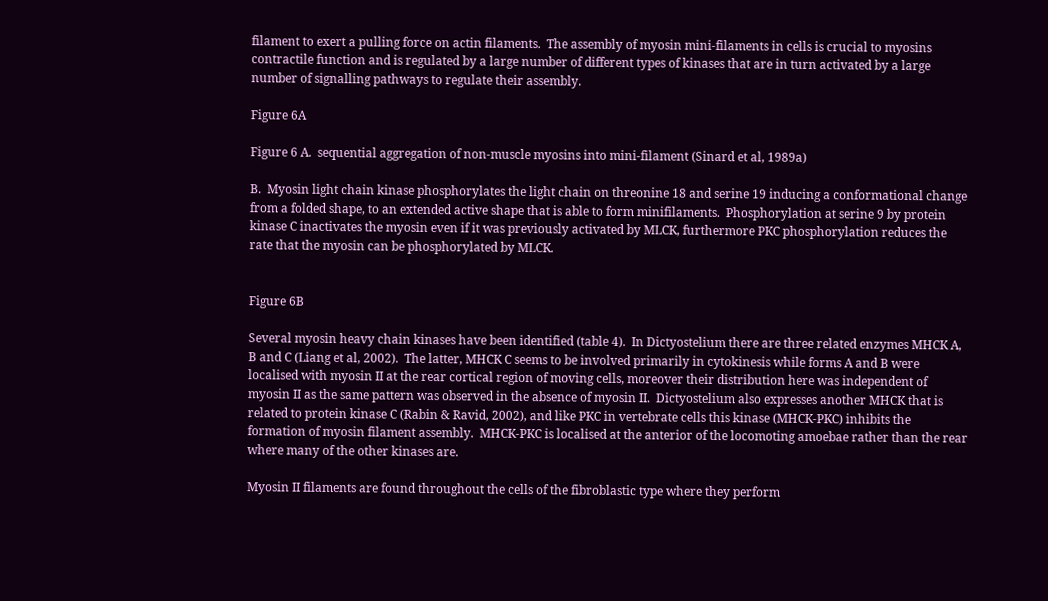filament to exert a pulling force on actin filaments.  The assembly of myosin mini-filaments in cells is crucial to myosins contractile function and is regulated by a large number of different types of kinases that are in turn activated by a large number of signalling pathways to regulate their assembly.

Figure 6A

Figure 6 A.  sequential aggregation of non-muscle myosins into mini-filament (Sinard et al, 1989a)

B.  Myosin light chain kinase phosphorylates the light chain on threonine 18 and serine 19 inducing a conformational change from a folded shape, to an extended active shape that is able to form minifilaments.  Phosphorylation at serine 9 by protein kinase C inactivates the myosin even if it was previously activated by MLCK, furthermore PKC phosphorylation reduces the rate that the myosin can be phosphorylated by MLCK.


Figure 6B

Several myosin heavy chain kinases have been identified (table 4).  In Dictyostelium there are three related enzymes MHCK A, B and C (Liang et al, 2002).  The latter, MHCK C seems to be involved primarily in cytokinesis while forms A and B were localised with myosin II at the rear cortical region of moving cells, moreover their distribution here was independent of myosin II as the same pattern was observed in the absence of myosin II.  Dictyostelium also expresses another MHCK that is related to protein kinase C (Rabin & Ravid, 2002), and like PKC in vertebrate cells this kinase (MHCK-PKC) inhibits the formation of myosin filament assembly.  MHCK-PKC is localised at the anterior of the locomoting amoebae rather than the rear where many of the other kinases are.

Myosin II filaments are found throughout the cells of the fibroblastic type where they perform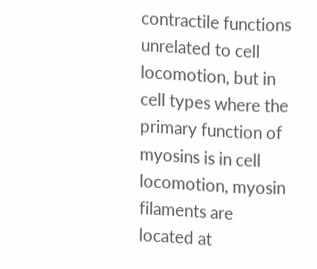contractile functions unrelated to cell locomotion, but in cell types where the primary function of myosins is in cell locomotion, myosin filaments are located at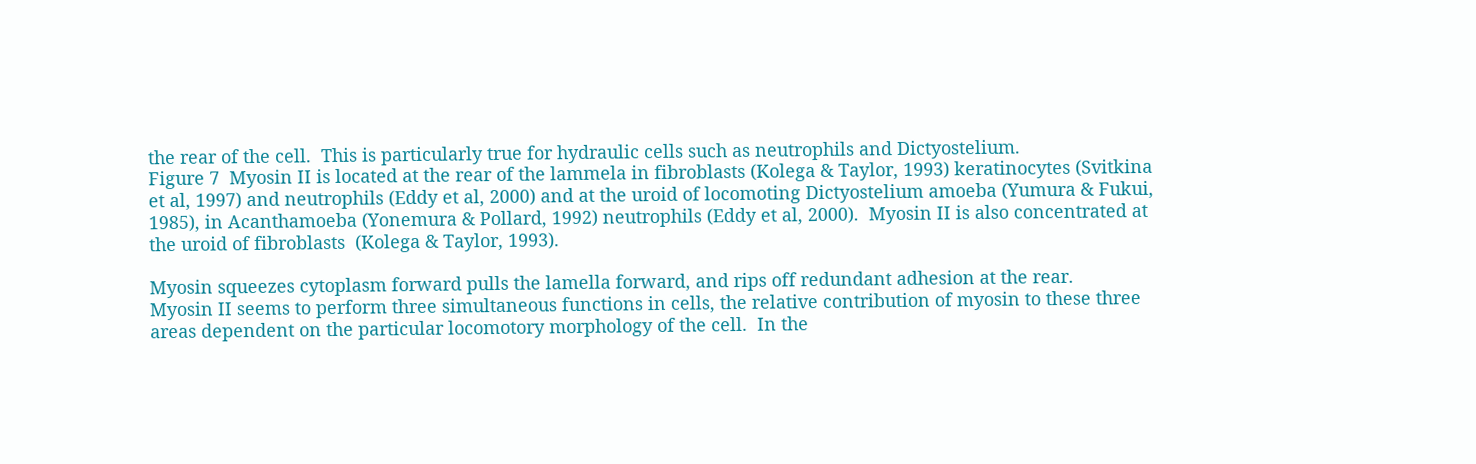the rear of the cell.  This is particularly true for hydraulic cells such as neutrophils and Dictyostelium.
Figure 7  Myosin II is located at the rear of the lammela in fibroblasts (Kolega & Taylor, 1993) keratinocytes (Svitkina et al, 1997) and neutrophils (Eddy et al, 2000) and at the uroid of locomoting Dictyostelium amoeba (Yumura & Fukui, 1985), in Acanthamoeba (Yonemura & Pollard, 1992) neutrophils (Eddy et al, 2000).  Myosin II is also concentrated at the uroid of fibroblasts  (Kolega & Taylor, 1993).

Myosin squeezes cytoplasm forward pulls the lamella forward, and rips off redundant adhesion at the rear.
Myosin II seems to perform three simultaneous functions in cells, the relative contribution of myosin to these three areas dependent on the particular locomotory morphology of the cell.  In the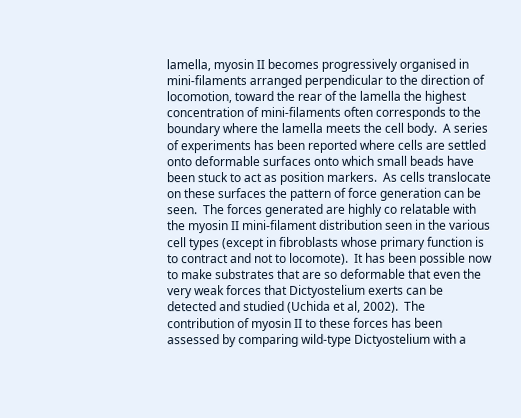lamella, myosin II becomes progressively organised in mini-filaments arranged perpendicular to the direction of locomotion, toward the rear of the lamella the highest concentration of mini-filaments often corresponds to the boundary where the lamella meets the cell body.  A series of experiments has been reported where cells are settled onto deformable surfaces onto which small beads have been stuck to act as position markers.  As cells translocate on these surfaces the pattern of force generation can be seen.  The forces generated are highly co relatable with the myosin II mini-filament distribution seen in the various cell types (except in fibroblasts whose primary function is to contract and not to locomote).  It has been possible now to make substrates that are so deformable that even the very weak forces that Dictyostelium exerts can be detected and studied (Uchida et al, 2002).  The contribution of myosin II to these forces has been assessed by comparing wild-type Dictyostelium with a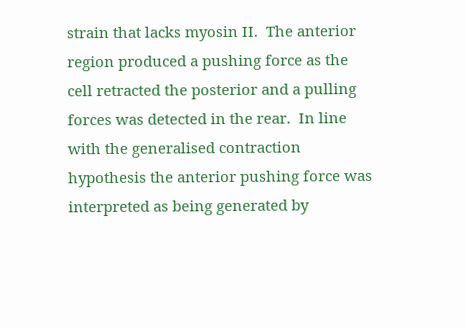strain that lacks myosin II.  The anterior region produced a pushing force as the cell retracted the posterior and a pulling forces was detected in the rear.  In line with the generalised contraction hypothesis the anterior pushing force was interpreted as being generated by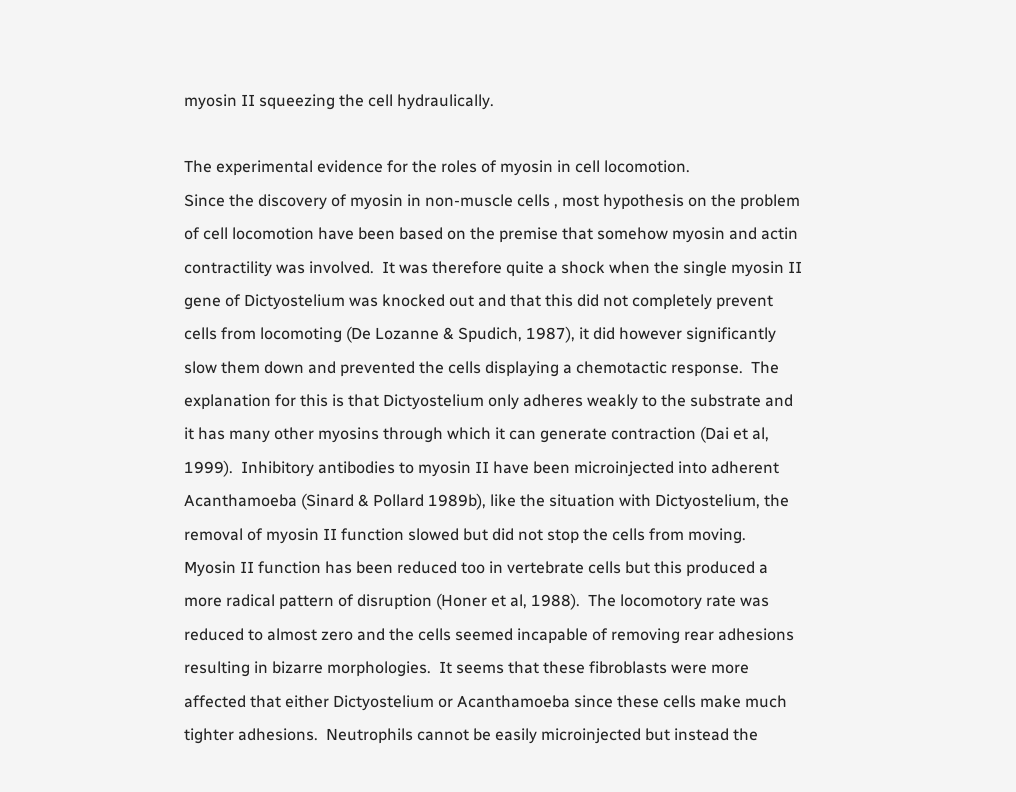myosin II squeezing the cell hydraulically.

The experimental evidence for the roles of myosin in cell locomotion.
Since the discovery of myosin in non-muscle cells , most hypothesis on the problem of cell locomotion have been based on the premise that somehow myosin and actin contractility was involved.  It was therefore quite a shock when the single myosin II gene of Dictyostelium was knocked out and that this did not completely prevent cells from locomoting (De Lozanne & Spudich, 1987), it did however significantly slow them down and prevented the cells displaying a chemotactic response.  The explanation for this is that Dictyostelium only adheres weakly to the substrate and it has many other myosins through which it can generate contraction (Dai et al, 1999).  Inhibitory antibodies to myosin II have been microinjected into adherent Acanthamoeba (Sinard & Pollard 1989b), like the situation with Dictyostelium, the removal of myosin II function slowed but did not stop the cells from moving.  Myosin II function has been reduced too in vertebrate cells but this produced a more radical pattern of disruption (Honer et al, 1988).  The locomotory rate was reduced to almost zero and the cells seemed incapable of removing rear adhesions resulting in bizarre morphologies.  It seems that these fibroblasts were more affected that either Dictyostelium or Acanthamoeba since these cells make much tighter adhesions.  Neutrophils cannot be easily microinjected but instead the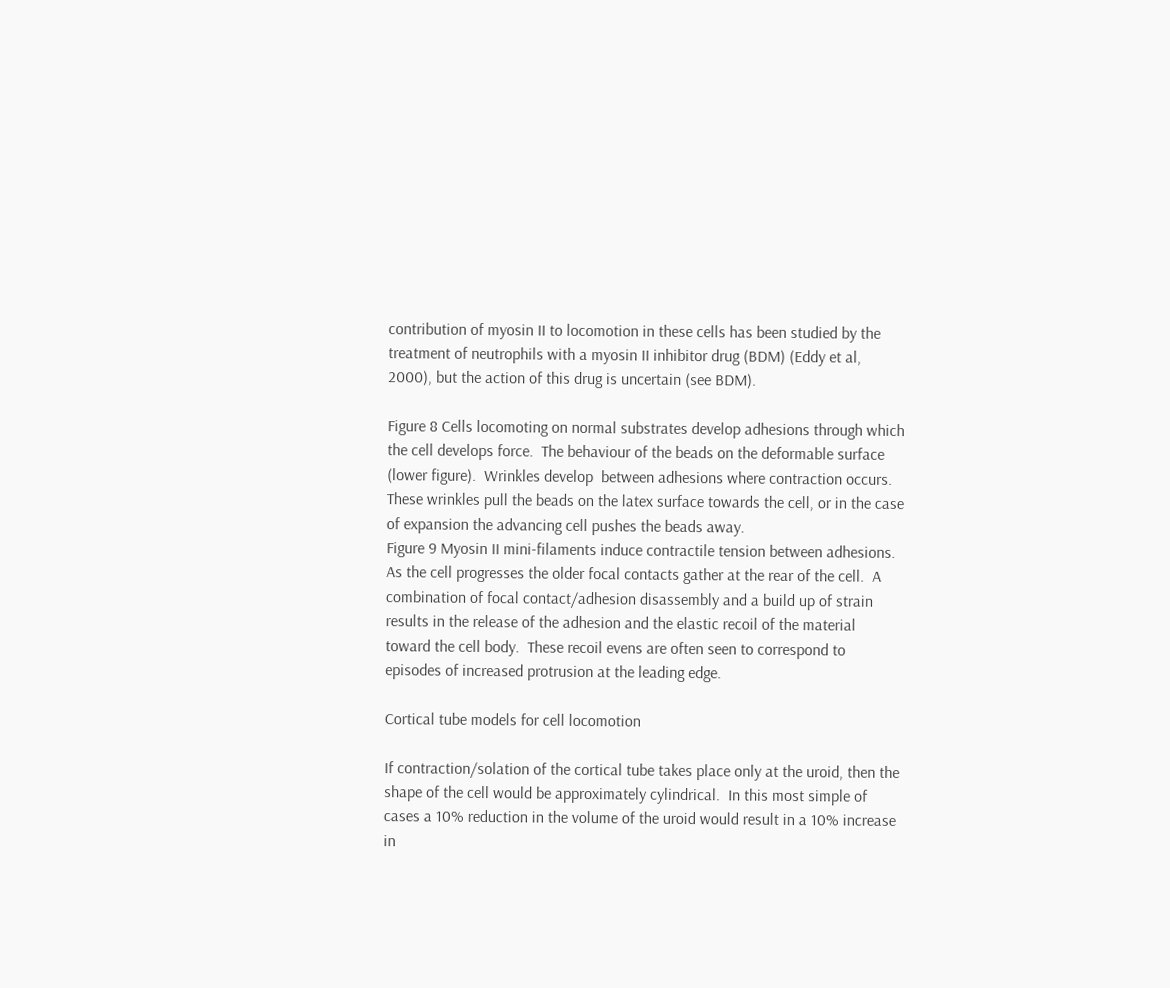contribution of myosin II to locomotion in these cells has been studied by the treatment of neutrophils with a myosin II inhibitor drug (BDM) (Eddy et al, 2000), but the action of this drug is uncertain (see BDM).

Figure 8 Cells locomoting on normal substrates develop adhesions through which the cell develops force.  The behaviour of the beads on the deformable surface (lower figure).  Wrinkles develop  between adhesions where contraction occurs.  These wrinkles pull the beads on the latex surface towards the cell, or in the case of expansion the advancing cell pushes the beads away.
Figure 9 Myosin II mini-filaments induce contractile tension between adhesions.  As the cell progresses the older focal contacts gather at the rear of the cell.  A combination of focal contact/adhesion disassembly and a build up of strain results in the release of the adhesion and the elastic recoil of the material toward the cell body.  These recoil evens are often seen to correspond to episodes of increased protrusion at the leading edge.

Cortical tube models for cell locomotion

If contraction/solation of the cortical tube takes place only at the uroid, then the shape of the cell would be approximately cylindrical.  In this most simple of cases a 10% reduction in the volume of the uroid would result in a 10% increase in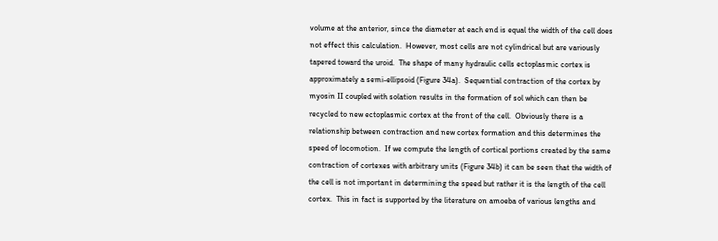volume at the anterior, since the diameter at each end is equal the width of the cell does not effect this calculation.  However, most cells are not cylindrical but are variously tapered toward the uroid.  The shape of many hydraulic cells ectoplasmic cortex is approximately a semi-ellipsoid (Figure 34a).  Sequential contraction of the cortex by myosin II coupled with solation results in the formation of sol which can then be recycled to new ectoplasmic cortex at the front of the cell.  Obviously there is a relationship between contraction and new cortex formation and this determines the speed of locomotion.  If we compute the length of cortical portions created by the same contraction of cortexes with arbitrary units (Figure 34b) it can be seen that the width of the cell is not important in determining the speed but rather it is the length of the cell cortex.  This in fact is supported by the literature on amoeba of various lengths and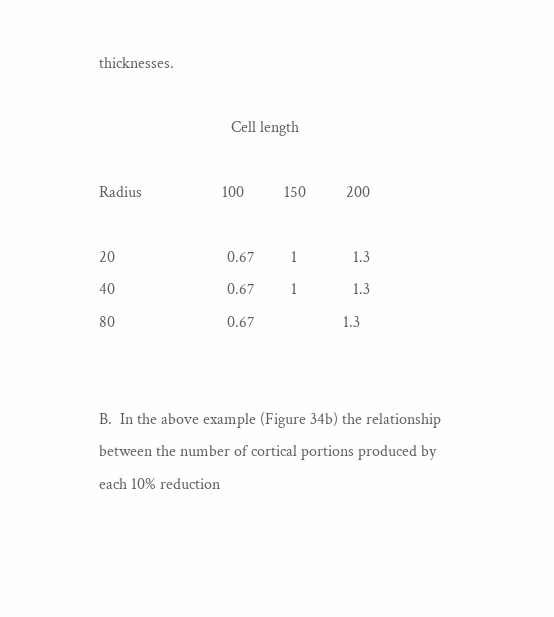thicknesses.

                                 Cell length

Radius                    100          150          200

20                            0.67         1              1.3
40                            0.67         1              1.3
80                            0.67                      1.3


B.  In the above example (Figure 34b) the relationship between the number of cortical portions produced by each 10% reduction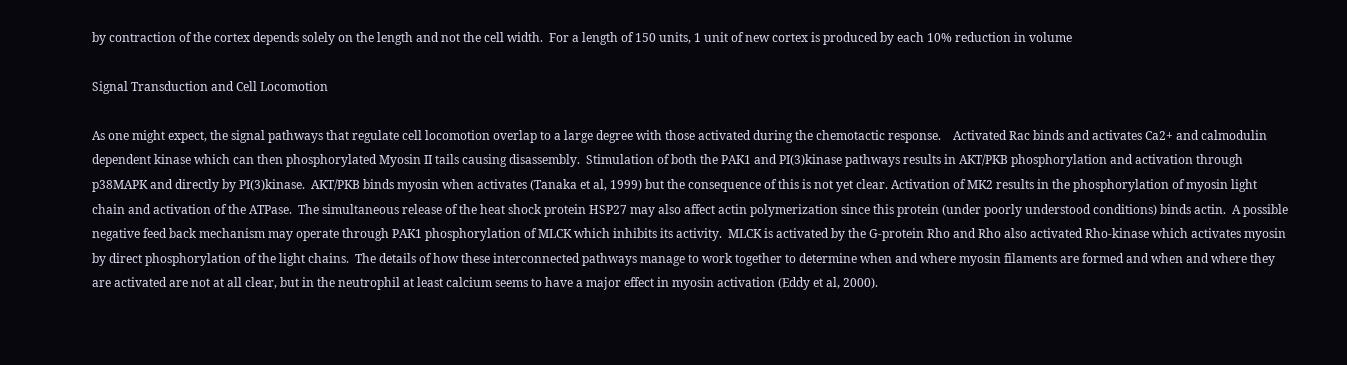by contraction of the cortex depends solely on the length and not the cell width.  For a length of 150 units, 1 unit of new cortex is produced by each 10% reduction in volume

Signal Transduction and Cell Locomotion

As one might expect, the signal pathways that regulate cell locomotion overlap to a large degree with those activated during the chemotactic response.    Activated Rac binds and activates Ca2+ and calmodulin dependent kinase which can then phosphorylated Myosin II tails causing disassembly.  Stimulation of both the PAK1 and PI(3)kinase pathways results in AKT/PKB phosphorylation and activation through p38MAPK and directly by PI(3)kinase.  AKT/PKB binds myosin when activates (Tanaka et al, 1999) but the consequence of this is not yet clear. Activation of MK2 results in the phosphorylation of myosin light chain and activation of the ATPase.  The simultaneous release of the heat shock protein HSP27 may also affect actin polymerization since this protein (under poorly understood conditions) binds actin.  A possible negative feed back mechanism may operate through PAK1 phosphorylation of MLCK which inhibits its activity.  MLCK is activated by the G-protein Rho and Rho also activated Rho-kinase which activates myosin by direct phosphorylation of the light chains.  The details of how these interconnected pathways manage to work together to determine when and where myosin filaments are formed and when and where they are activated are not at all clear, but in the neutrophil at least calcium seems to have a major effect in myosin activation (Eddy et al, 2000).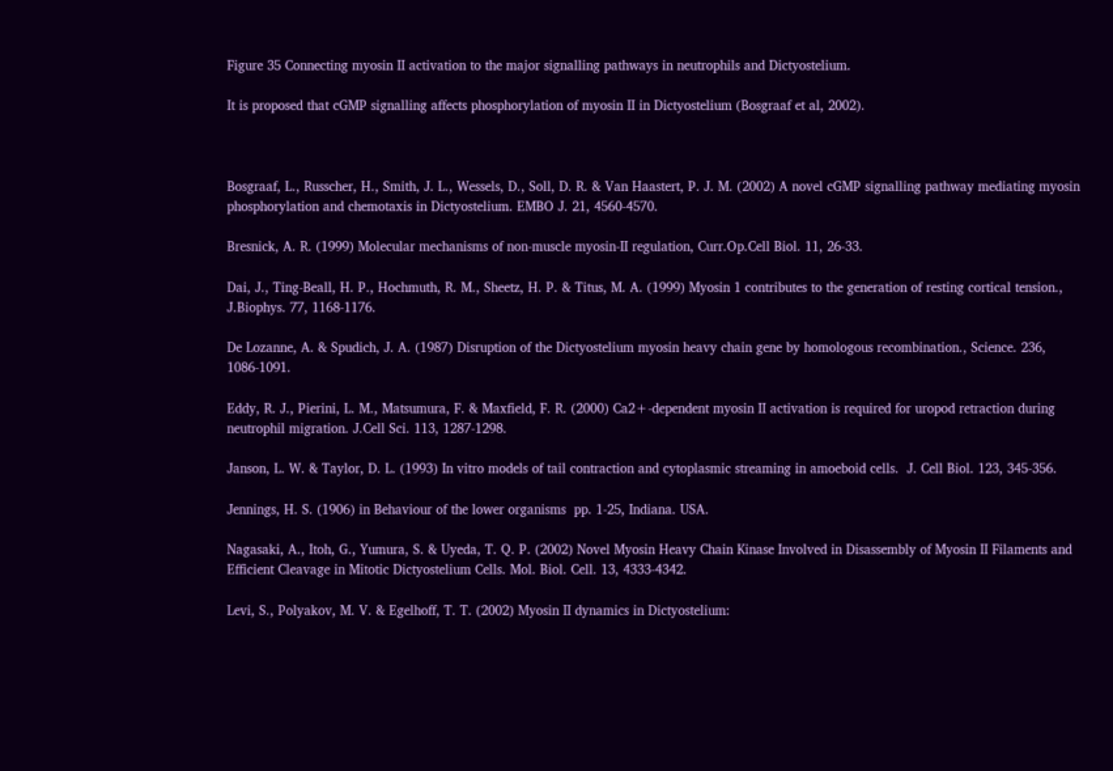Figure 35 Connecting myosin II activation to the major signalling pathways in neutrophils and Dictyostelium.

It is proposed that cGMP signalling affects phosphorylation of myosin II in Dictyostelium (Bosgraaf et al, 2002).



Bosgraaf, L., Russcher, H., Smith, J. L., Wessels, D., Soll, D. R. & Van Haastert, P. J. M. (2002) A novel cGMP signalling pathway mediating myosin phosphorylation and chemotaxis in Dictyostelium. EMBO J. 21, 4560-4570.

Bresnick, A. R. (1999) Molecular mechanisms of non-muscle myosin-II regulation, Curr.Op.Cell Biol. 11, 26-33.

Dai, J., Ting-Beall, H. P., Hochmuth, R. M., Sheetz, H. P. & Titus, M. A. (1999) Myosin 1 contributes to the generation of resting cortical tension., J.Biophys. 77, 1168-1176.

De Lozanne, A. & Spudich, J. A. (1987) Disruption of the Dictyostelium myosin heavy chain gene by homologous recombination., Science. 236, 1086-1091.

Eddy, R. J., Pierini, L. M., Matsumura, F. & Maxfield, F. R. (2000) Ca2+-dependent myosin II activation is required for uropod retraction during neutrophil migration. J.Cell Sci. 113, 1287-1298.

Janson, L. W. & Taylor, D. L. (1993) In vitro models of tail contraction and cytoplasmic streaming in amoeboid cells.  J. Cell Biol. 123, 345-356.

Jennings, H. S. (1906) in Behaviour of the lower organisms  pp. 1-25, Indiana. USA.

Nagasaki, A., Itoh, G., Yumura, S. & Uyeda, T. Q. P. (2002) Novel Myosin Heavy Chain Kinase Involved in Disassembly of Myosin II Filaments and Efficient Cleavage in Mitotic Dictyostelium Cells. Mol. Biol. Cell. 13, 4333-4342.

Levi, S., Polyakov, M. V. & Egelhoff, T. T. (2002) Myosin II dynamics in Dictyostelium: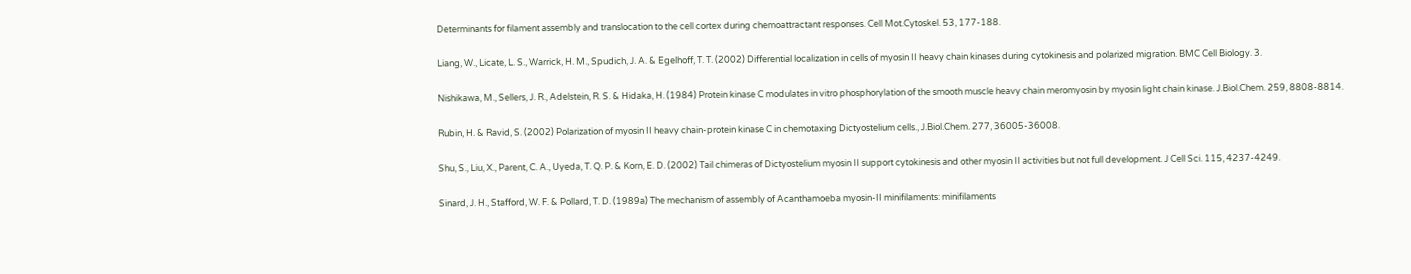Determinants for filament assembly and translocation to the cell cortex during chemoattractant responses. Cell Mot.Cytoskel. 53, 177-188.

Liang, W., Licate, L. S., Warrick, H. M., Spudich, J. A. & Egelhoff, T. T. (2002) Differential localization in cells of myosin II heavy chain kinases during cytokinesis and polarized migration. BMC Cell Biology. 3.

Nishikawa, M., Sellers, J. R., Adelstein, R. S. & Hidaka, H. (1984) Protein kinase C modulates in vitro phosphorylation of the smooth muscle heavy chain meromyosin by myosin light chain kinase. J.Biol.Chem. 259, 8808-8814.

Rubin, H. & Ravid, S. (2002) Polarization of myosin II heavy chain-protein kinase C in chemotaxing Dictyostelium cells., J.Biol.Chem. 277, 36005-36008.

Shu, S., Liu, X., Parent, C. A., Uyeda, T. Q. P. & Korn, E. D. (2002) Tail chimeras of Dictyostelium myosin II support cytokinesis and other myosin II activities but not full development. J Cell Sci. 115, 4237-4249.

Sinard, J. H., Stafford, W. F. & Pollard, T. D. (1989a) The mechanism of assembly of Acanthamoeba myosin-II minifilaments: minifilaments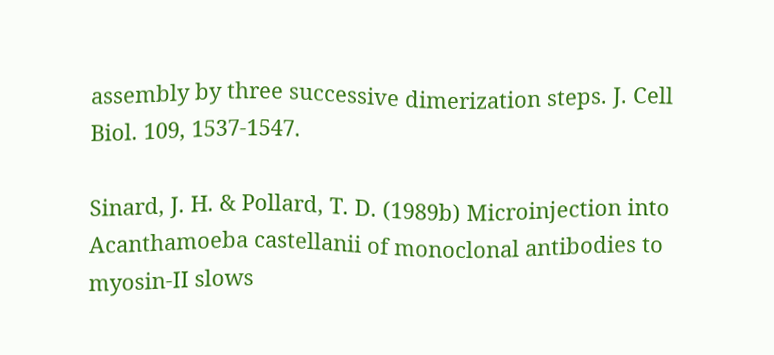assembly by three successive dimerization steps. J. Cell Biol. 109, 1537-1547.

Sinard, J. H. & Pollard, T. D. (1989b) Microinjection into Acanthamoeba castellanii of monoclonal antibodies to myosin-II slows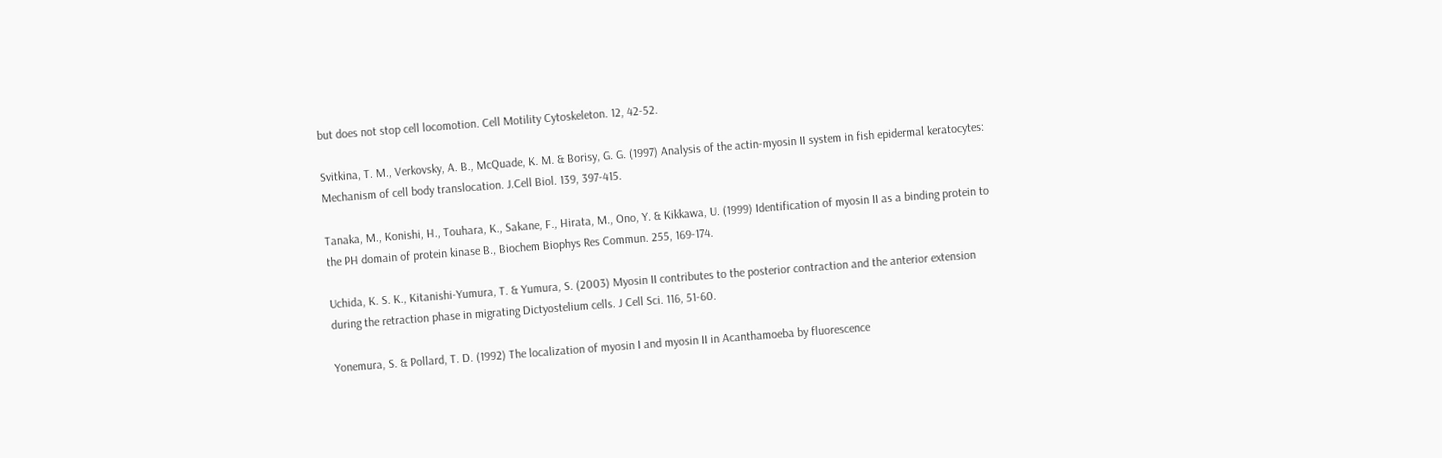but does not stop cell locomotion. Cell Motility Cytoskeleton. 12, 42-52.

Svitkina, T. M., Verkovsky, A. B., McQuade, K. M. & Borisy, G. G. (1997) Analysis of the actin-myosin II system in fish epidermal keratocytes: Mechanism of cell body translocation. J.Cell Biol. 139, 397-415.

Tanaka, M., Konishi, H., Touhara, K., Sakane, F., Hirata, M., Ono, Y. & Kikkawa, U. (1999) Identification of myosin II as a binding protein to the PH domain of protein kinase B., Biochem Biophys Res Commun. 255, 169-174.

Uchida, K. S. K., Kitanishi-Yumura, T. & Yumura, S. (2003) Myosin II contributes to the posterior contraction and the anterior extension during the retraction phase in migrating Dictyostelium cells. J Cell Sci. 116, 51-60.

Yonemura, S. & Pollard, T. D. (1992) The localization of myosin I and myosin II in Acanthamoeba by fluorescence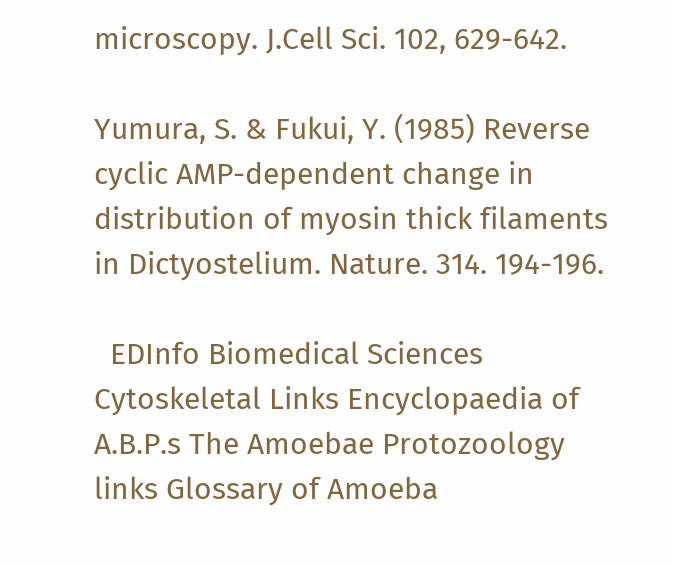microscopy. J.Cell Sci. 102, 629-642.

Yumura, S. & Fukui, Y. (1985) Reverse cyclic AMP-dependent change in distribution of myosin thick filaments in Dictyostelium. Nature. 314. 194-196.

  EDInfo Biomedical Sciences Cytoskeletal Links Encyclopaedia of A.B.P.s The Amoebae Protozoology links Glossary of Amoeba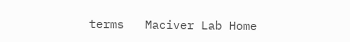terms   Maciver Lab Home